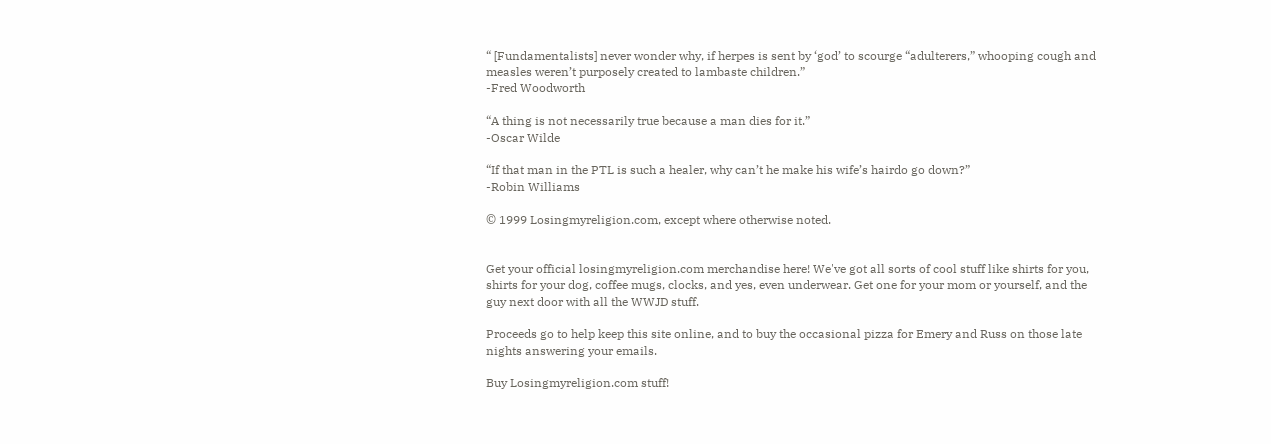“ [Fundamentalists] never wonder why, if herpes is sent by ‘god’ to scourge “adulterers,” whooping cough and measles weren’t purposely created to lambaste children.”
-Fred Woodworth

“A thing is not necessarily true because a man dies for it.”
-Oscar Wilde

“If that man in the PTL is such a healer, why can’t he make his wife’s hairdo go down?”
-Robin Williams

© 1999 Losingmyreligion.com, except where otherwise noted.


Get your official losingmyreligion.com merchandise here! We've got all sorts of cool stuff like shirts for you, shirts for your dog, coffee mugs, clocks, and yes, even underwear. Get one for your mom or yourself, and the guy next door with all the WWJD stuff.

Proceeds go to help keep this site online, and to buy the occasional pizza for Emery and Russ on those late nights answering your emails.

Buy Losingmyreligion.com stuff!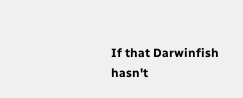If that Darwinfish hasn't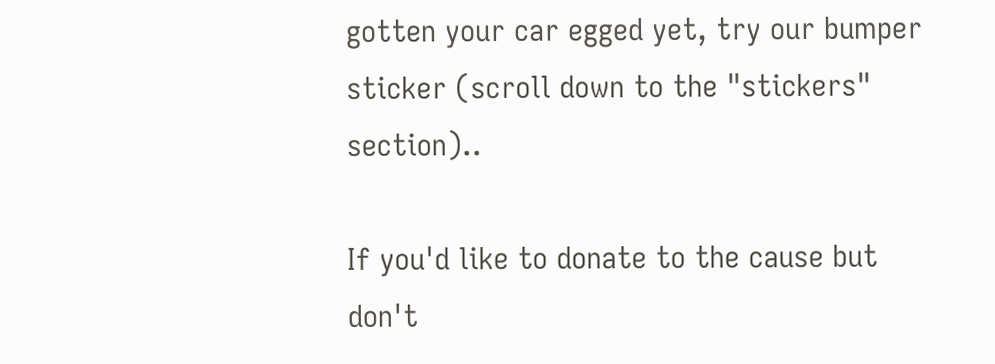gotten your car egged yet, try our bumper sticker (scroll down to the "stickers" section)..

If you'd like to donate to the cause but don't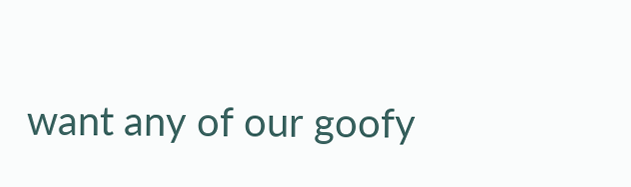want any of our goofy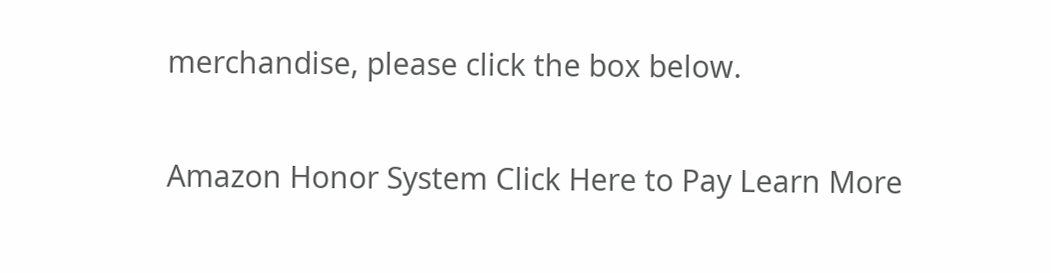merchandise, please click the box below.

Amazon Honor System Click Here to Pay Learn More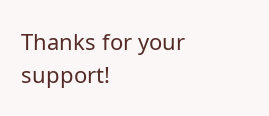Thanks for your support!